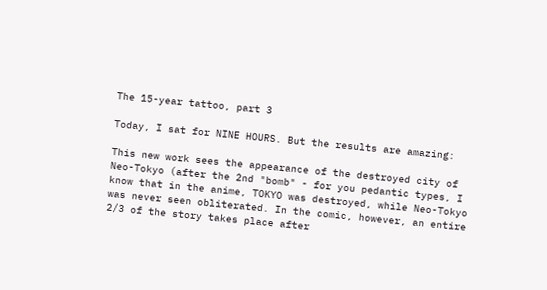The 15-year tattoo, part 3

Today, I sat for NINE HOURS. But the results are amazing:

This new work sees the appearance of the destroyed city of Neo-Tokyo (after the 2nd "bomb" - for you pedantic types, I know that in the anime, TOKYO was destroyed, while Neo-Tokyo was never seen obliterated. In the comic, however, an entire 2/3 of the story takes place after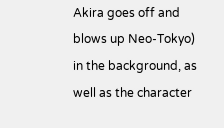Akira goes off and blows up Neo-Tokyo) in the background, as well as the character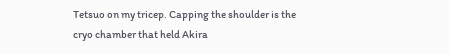Tetsuo on my tricep. Capping the shoulder is the cryo chamber that held Akira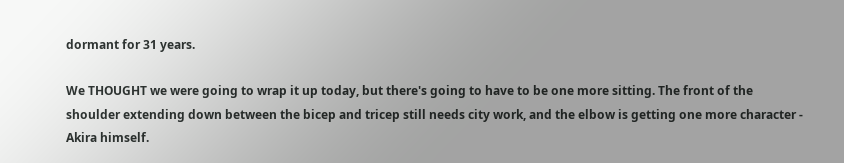dormant for 31 years.

We THOUGHT we were going to wrap it up today, but there's going to have to be one more sitting. The front of the shoulder extending down between the bicep and tricep still needs city work, and the elbow is getting one more character - Akira himself.